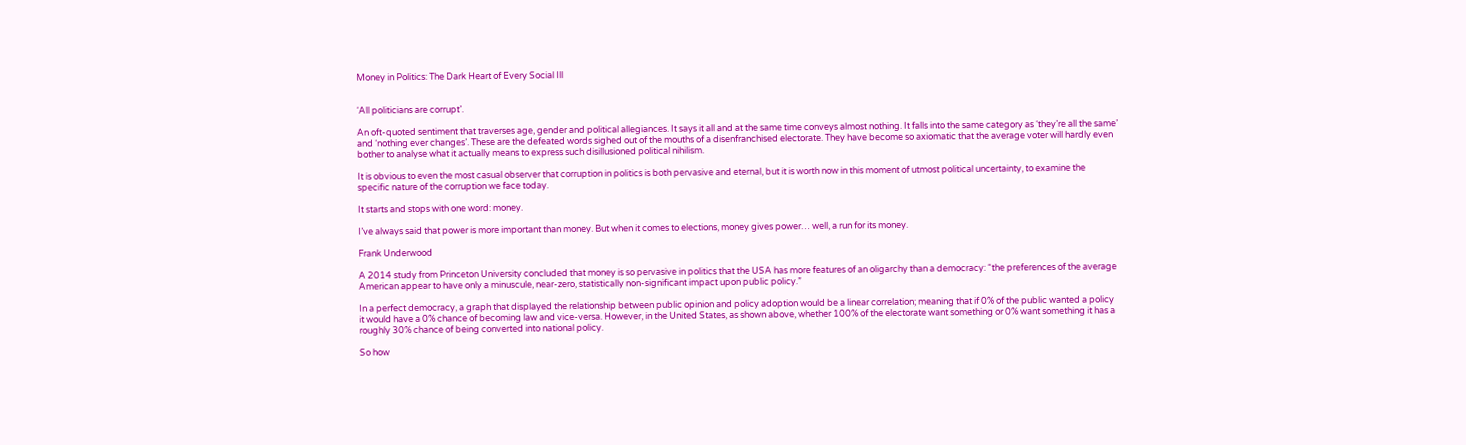Money in Politics: The Dark Heart of Every Social Ill


‘All politicians are corrupt’.

An oft-quoted sentiment that traverses age, gender and political allegiances. It says it all and at the same time conveys almost nothing. It falls into the same category as ‘they’re all the same’ and ‘nothing ever changes’. These are the defeated words sighed out of the mouths of a disenfranchised electorate. They have become so axiomatic that the average voter will hardly even bother to analyse what it actually means to express such disillusioned political nihilism.

It is obvious to even the most casual observer that corruption in politics is both pervasive and eternal, but it is worth now in this moment of utmost political uncertainty, to examine the specific nature of the corruption we face today.

It starts and stops with one word: money.

I’ve always said that power is more important than money. But when it comes to elections, money gives power… well, a run for its money.

Frank Underwood

A 2014 study from Princeton University concluded that money is so pervasive in politics that the USA has more features of an oligarchy than a democracy: “the preferences of the average American appear to have only a minuscule, near-zero, statistically non-significant impact upon public policy.”

In a perfect democracy, a graph that displayed the relationship between public opinion and policy adoption would be a linear correlation; meaning that if 0% of the public wanted a policy it would have a 0% chance of becoming law and vice-versa. However, in the United States, as shown above, whether 100% of the electorate want something or 0% want something it has a roughly 30% chance of being converted into national policy.

So how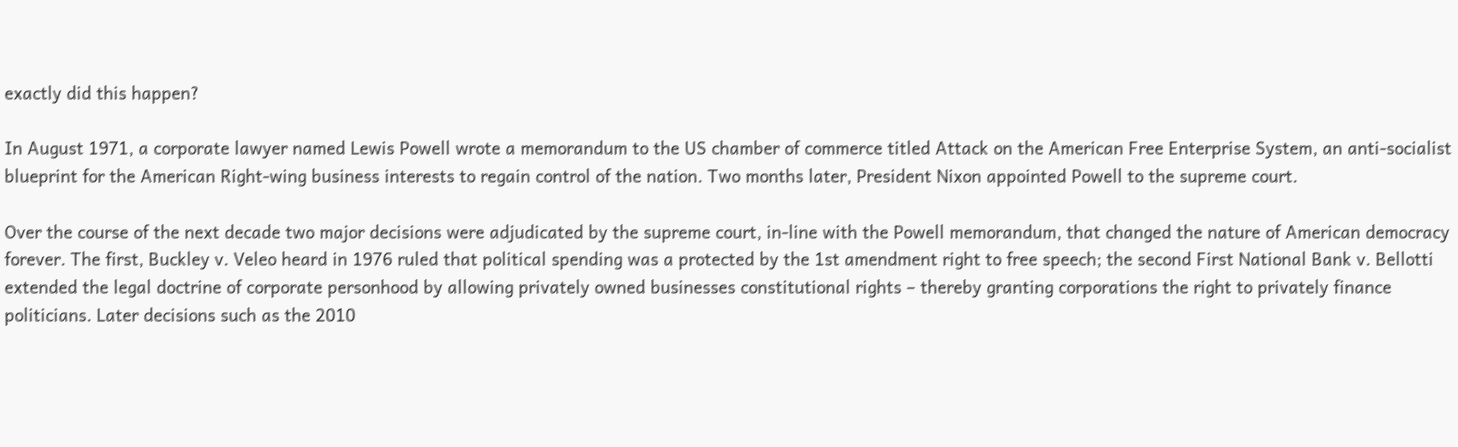exactly did this happen?

In August 1971, a corporate lawyer named Lewis Powell wrote a memorandum to the US chamber of commerce titled Attack on the American Free Enterprise System, an anti-socialist blueprint for the American Right-wing business interests to regain control of the nation. Two months later, President Nixon appointed Powell to the supreme court.

Over the course of the next decade two major decisions were adjudicated by the supreme court, in-line with the Powell memorandum, that changed the nature of American democracy forever. The first, Buckley v. Veleo heard in 1976 ruled that political spending was a protected by the 1st amendment right to free speech; the second First National Bank v. Bellotti extended the legal doctrine of corporate personhood by allowing privately owned businesses constitutional rights – thereby granting corporations the right to privately finance politicians. Later decisions such as the 2010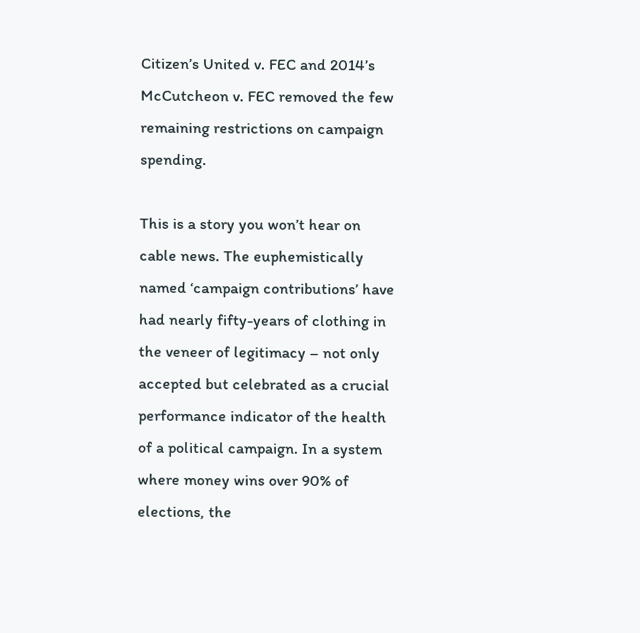Citizen’s United v. FEC and 2014’s McCutcheon v. FEC removed the few remaining restrictions on campaign spending.

This is a story you won’t hear on cable news. The euphemistically named ‘campaign contributions’ have had nearly fifty-years of clothing in the veneer of legitimacy – not only accepted but celebrated as a crucial performance indicator of the health of a political campaign. In a system where money wins over 90% of elections, the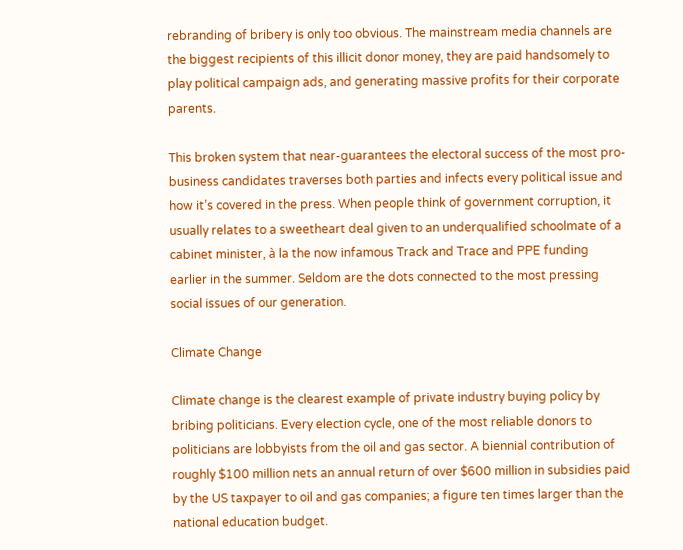rebranding of bribery is only too obvious. The mainstream media channels are the biggest recipients of this illicit donor money, they are paid handsomely to play political campaign ads, and generating massive profits for their corporate parents.

This broken system that near-guarantees the electoral success of the most pro-business candidates traverses both parties and infects every political issue and how it’s covered in the press. When people think of government corruption, it usually relates to a sweetheart deal given to an underqualified schoolmate of a cabinet minister, à la the now infamous Track and Trace and PPE funding earlier in the summer. Seldom are the dots connected to the most pressing social issues of our generation.

Climate Change

Climate change is the clearest example of private industry buying policy by bribing politicians. Every election cycle, one of the most reliable donors to politicians are lobbyists from the oil and gas sector. A biennial contribution of roughly $100 million nets an annual return of over $600 million in subsidies paid by the US taxpayer to oil and gas companies; a figure ten times larger than the national education budget.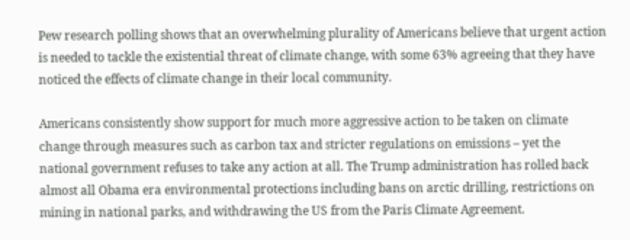Pew research polling shows that an overwhelming plurality of Americans believe that urgent action is needed to tackle the existential threat of climate change, with some 63% agreeing that they have noticed the effects of climate change in their local community.

Americans consistently show support for much more aggressive action to be taken on climate change through measures such as carbon tax and stricter regulations on emissions – yet the national government refuses to take any action at all. The Trump administration has rolled back almost all Obama era environmental protections including bans on arctic drilling, restrictions on mining in national parks, and withdrawing the US from the Paris Climate Agreement.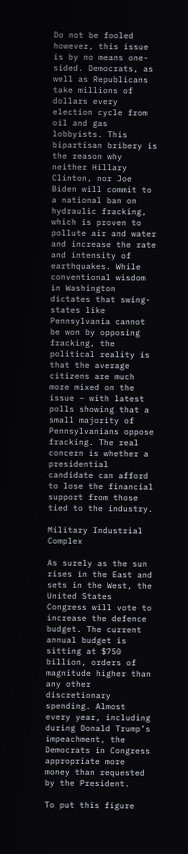Do not be fooled however, this issue is by no means one-sided. Democrats, as well as Republicans take millions of dollars every election cycle from oil and gas lobbyists. This bipartisan bribery is the reason why neither Hillary Clinton, nor Joe Biden will commit to a national ban on hydraulic fracking, which is proven to pollute air and water and increase the rate and intensity of earthquakes. While conventional wisdom in Washington dictates that swing-states like Pennsylvania cannot be won by opposing fracking, the political reality is that the average citizens are much more mixed on the issue – with latest polls showing that a small majority of Pennsylvanians oppose fracking. The real concern is whether a presidential candidate can afford to lose the financial support from those tied to the industry.

Military Industrial Complex

As surely as the sun rises in the East and sets in the West, the United States Congress will vote to increase the defence budget. The current annual budget is sitting at $750 billion, orders of magnitude higher than any other discretionary spending. Almost every year, including during Donald Trump’s impeachment, the Democrats in Congress appropriate more money than requested by the President.

To put this figure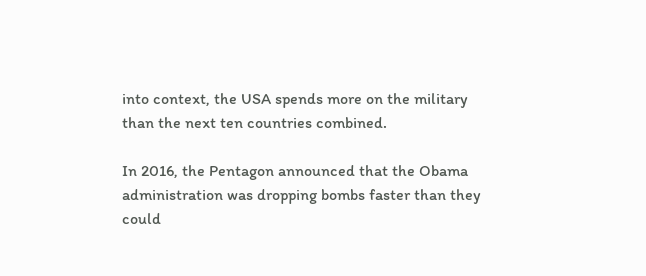into context, the USA spends more on the military than the next ten countries combined.

In 2016, the Pentagon announced that the Obama administration was dropping bombs faster than they could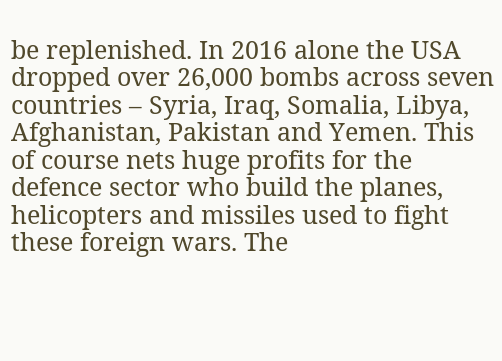be replenished. In 2016 alone the USA dropped over 26,000 bombs across seven countries – Syria, Iraq, Somalia, Libya, Afghanistan, Pakistan and Yemen. This of course nets huge profits for the defence sector who build the planes, helicopters and missiles used to fight these foreign wars. The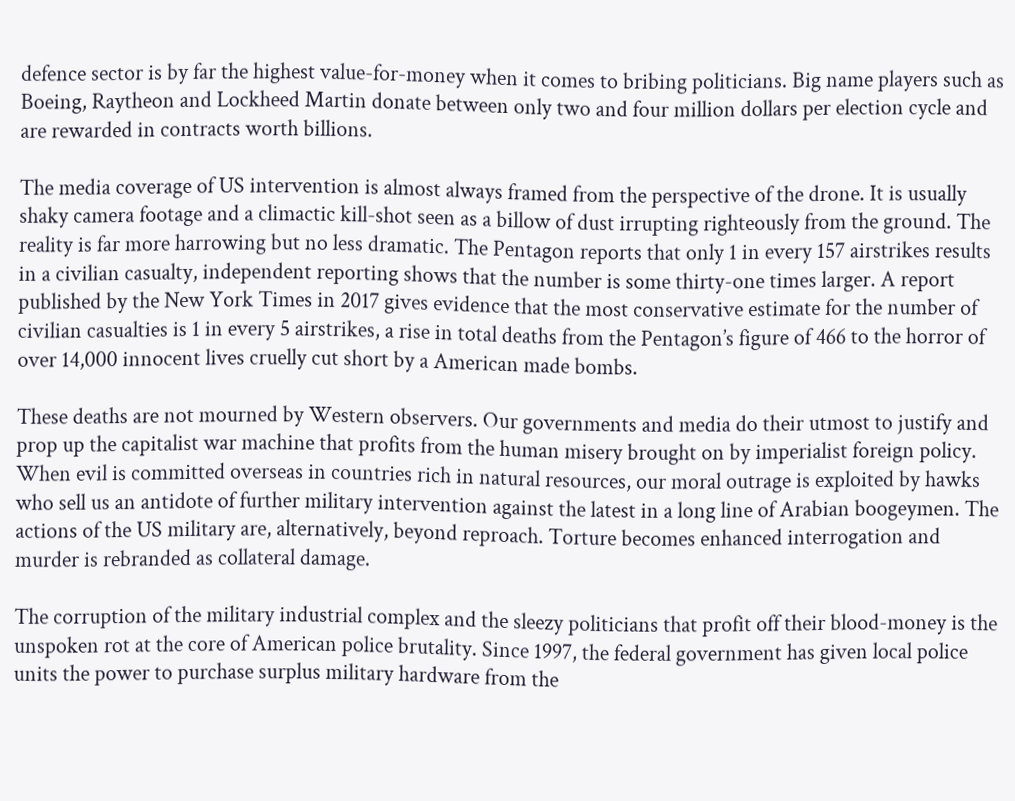defence sector is by far the highest value-for-money when it comes to bribing politicians. Big name players such as Boeing, Raytheon and Lockheed Martin donate between only two and four million dollars per election cycle and are rewarded in contracts worth billions.

The media coverage of US intervention is almost always framed from the perspective of the drone. It is usually shaky camera footage and a climactic kill-shot seen as a billow of dust irrupting righteously from the ground. The reality is far more harrowing but no less dramatic. The Pentagon reports that only 1 in every 157 airstrikes results in a civilian casualty, independent reporting shows that the number is some thirty-one times larger. A report published by the New York Times in 2017 gives evidence that the most conservative estimate for the number of civilian casualties is 1 in every 5 airstrikes, a rise in total deaths from the Pentagon’s figure of 466 to the horror of over 14,000 innocent lives cruelly cut short by a American made bombs.

These deaths are not mourned by Western observers. Our governments and media do their utmost to justify and prop up the capitalist war machine that profits from the human misery brought on by imperialist foreign policy. When evil is committed overseas in countries rich in natural resources, our moral outrage is exploited by hawks who sell us an antidote of further military intervention against the latest in a long line of Arabian boogeymen. The actions of the US military are, alternatively, beyond reproach. Torture becomes enhanced interrogation and murder is rebranded as collateral damage.

The corruption of the military industrial complex and the sleezy politicians that profit off their blood-money is the unspoken rot at the core of American police brutality. Since 1997, the federal government has given local police units the power to purchase surplus military hardware from the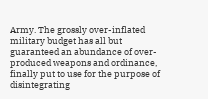Army. The grossly over-inflated military budget has all but guaranteed an abundance of over-produced weapons and ordinance, finally put to use for the purpose of disintegrating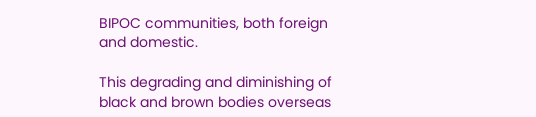BIPOC communities, both foreign and domestic.

This degrading and diminishing of black and brown bodies overseas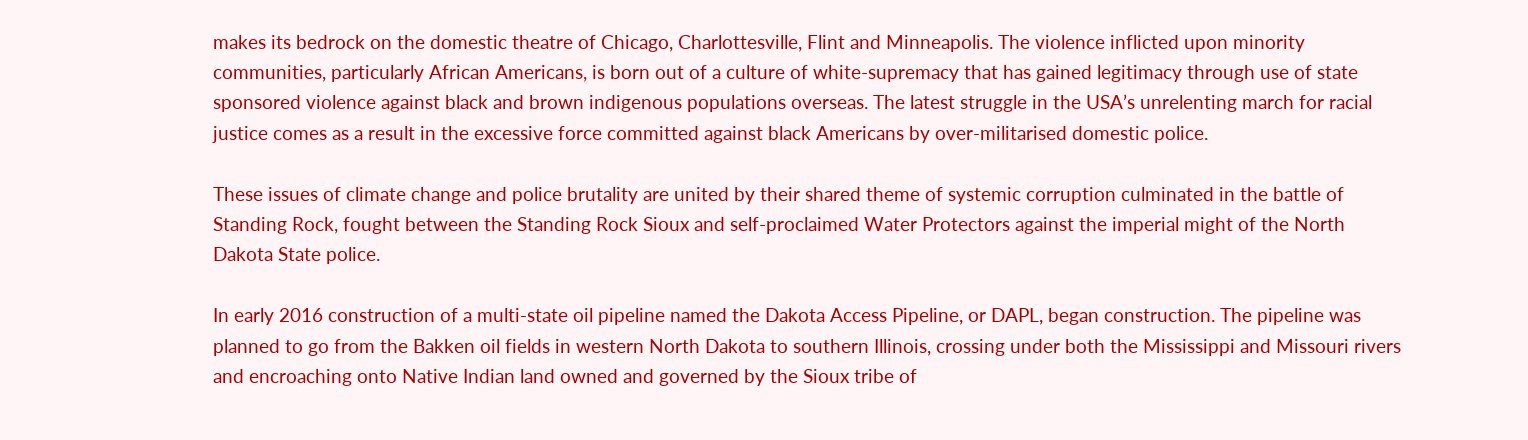makes its bedrock on the domestic theatre of Chicago, Charlottesville, Flint and Minneapolis. The violence inflicted upon minority communities, particularly African Americans, is born out of a culture of white-supremacy that has gained legitimacy through use of state sponsored violence against black and brown indigenous populations overseas. The latest struggle in the USA’s unrelenting march for racial justice comes as a result in the excessive force committed against black Americans by over-militarised domestic police.

These issues of climate change and police brutality are united by their shared theme of systemic corruption culminated in the battle of Standing Rock, fought between the Standing Rock Sioux and self-proclaimed Water Protectors against the imperial might of the North Dakota State police.

In early 2016 construction of a multi-state oil pipeline named the Dakota Access Pipeline, or DAPL, began construction. The pipeline was planned to go from the Bakken oil fields in western North Dakota to southern Illinois, crossing under both the Mississippi and Missouri rivers and encroaching onto Native Indian land owned and governed by the Sioux tribe of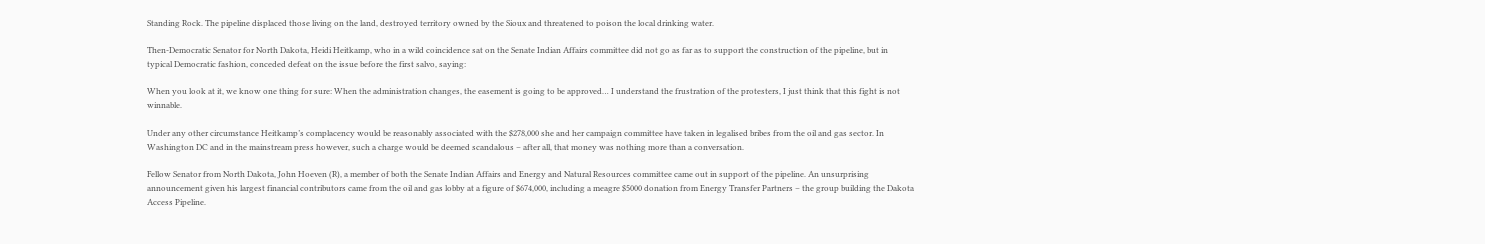Standing Rock. The pipeline displaced those living on the land, destroyed territory owned by the Sioux and threatened to poison the local drinking water.

Then-Democratic Senator for North Dakota, Heidi Heitkamp, who in a wild coincidence sat on the Senate Indian Affairs committee did not go as far as to support the construction of the pipeline, but in typical Democratic fashion, conceded defeat on the issue before the first salvo, saying:

When you look at it, we know one thing for sure: When the administration changes, the easement is going to be approved… I understand the frustration of the protesters, I just think that this fight is not winnable.

Under any other circumstance Heitkamp’s complacency would be reasonably associated with the $278,000 she and her campaign committee have taken in legalised bribes from the oil and gas sector. In Washington DC and in the mainstream press however, such a charge would be deemed scandalous – after all, that money was nothing more than a conversation.

Fellow Senator from North Dakota, John Hoeven (R), a member of both the Senate Indian Affairs and Energy and Natural Resources committee came out in support of the pipeline. An unsurprising announcement given his largest financial contributors came from the oil and gas lobby at a figure of $674,000, including a meagre $5000 donation from Energy Transfer Partners – the group building the Dakota Access Pipeline.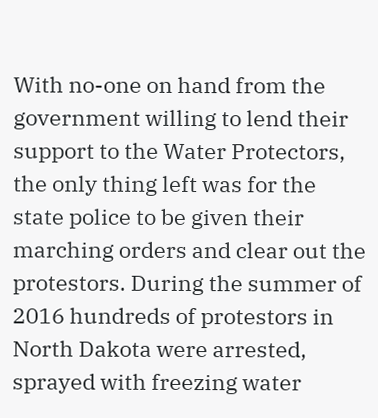With no-one on hand from the government willing to lend their support to the Water Protectors, the only thing left was for the state police to be given their marching orders and clear out the protestors. During the summer of 2016 hundreds of protestors in North Dakota were arrested, sprayed with freezing water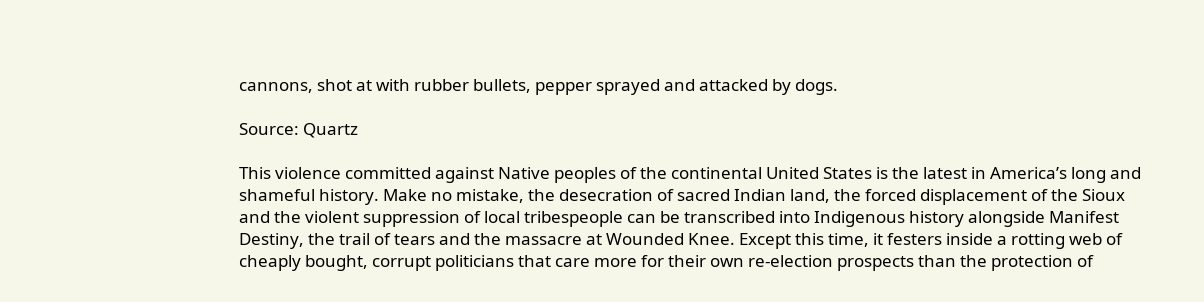cannons, shot at with rubber bullets, pepper sprayed and attacked by dogs.

Source: Quartz

This violence committed against Native peoples of the continental United States is the latest in America’s long and shameful history. Make no mistake, the desecration of sacred Indian land, the forced displacement of the Sioux and the violent suppression of local tribespeople can be transcribed into Indigenous history alongside Manifest Destiny, the trail of tears and the massacre at Wounded Knee. Except this time, it festers inside a rotting web of cheaply bought, corrupt politicians that care more for their own re-election prospects than the protection of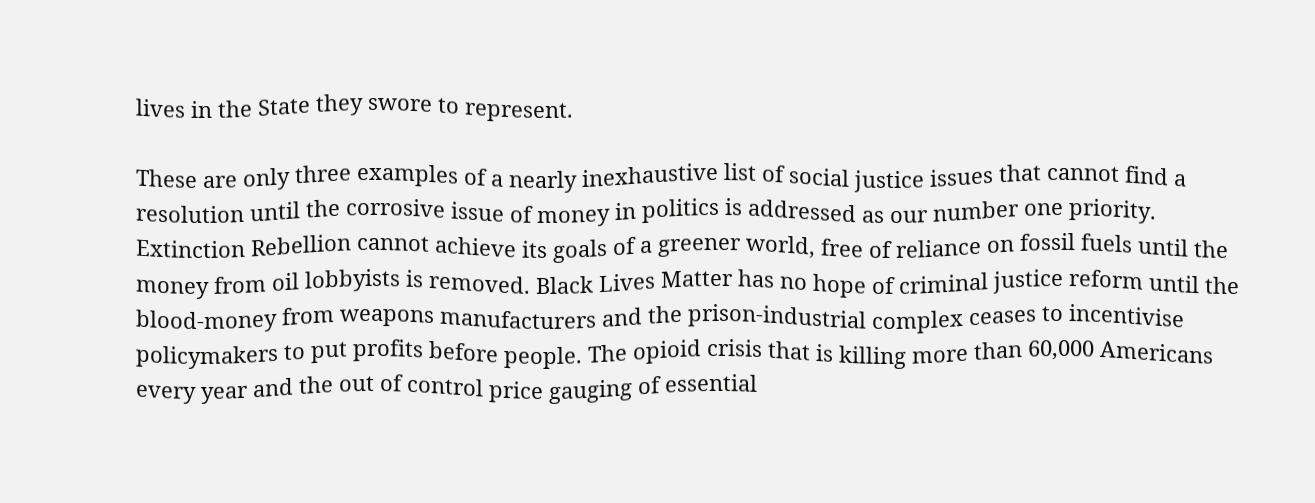lives in the State they swore to represent.

These are only three examples of a nearly inexhaustive list of social justice issues that cannot find a resolution until the corrosive issue of money in politics is addressed as our number one priority. Extinction Rebellion cannot achieve its goals of a greener world, free of reliance on fossil fuels until the money from oil lobbyists is removed. Black Lives Matter has no hope of criminal justice reform until the blood-money from weapons manufacturers and the prison-industrial complex ceases to incentivise policymakers to put profits before people. The opioid crisis that is killing more than 60,000 Americans every year and the out of control price gauging of essential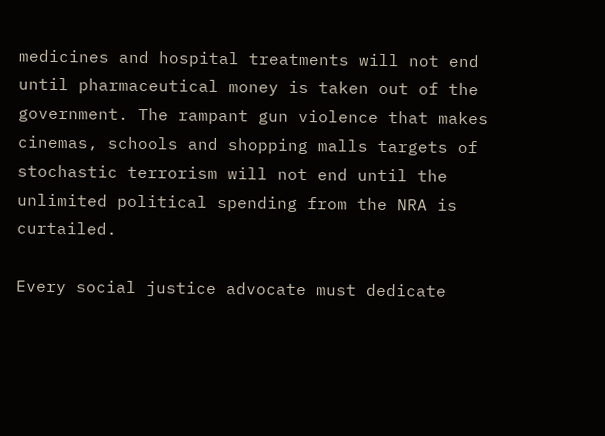medicines and hospital treatments will not end until pharmaceutical money is taken out of the government. The rampant gun violence that makes cinemas, schools and shopping malls targets of stochastic terrorism will not end until the unlimited political spending from the NRA is curtailed.

Every social justice advocate must dedicate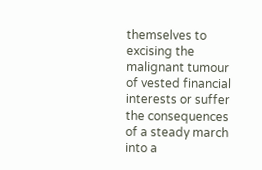themselves to excising the malignant tumour of vested financial interests or suffer the consequences of a steady march into a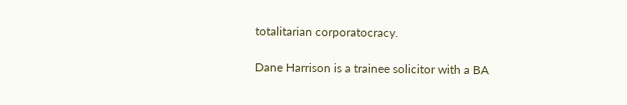totalitarian corporatocracy.

Dane Harrison is a trainee solicitor with a BA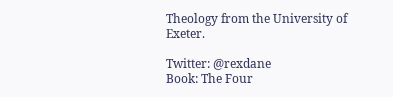Theology from the University of Exeter.

Twitter: @rexdane
Book: The Four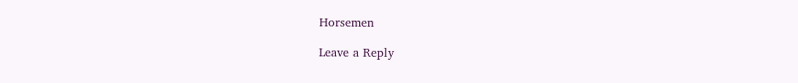Horsemen

Leave a Reply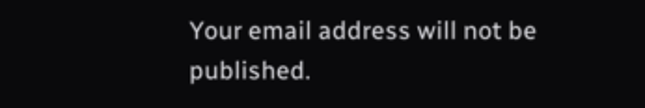Your email address will not be published.